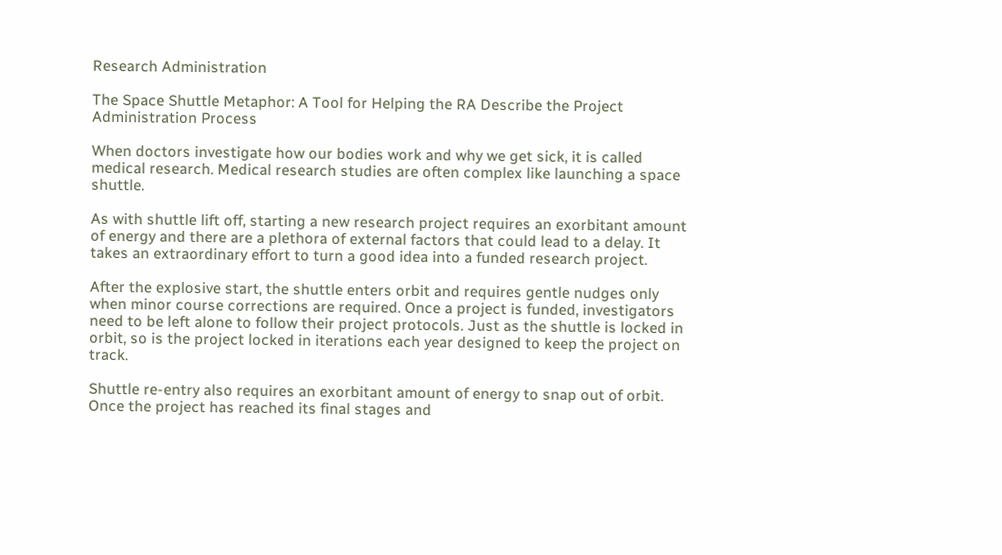Research Administration

The Space Shuttle Metaphor: A Tool for Helping the RA Describe the Project Administration Process

When doctors investigate how our bodies work and why we get sick, it is called medical research. Medical research studies are often complex like launching a space shuttle.

As with shuttle lift off, starting a new research project requires an exorbitant amount of energy and there are a plethora of external factors that could lead to a delay. It takes an extraordinary effort to turn a good idea into a funded research project.

After the explosive start, the shuttle enters orbit and requires gentle nudges only when minor course corrections are required. Once a project is funded, investigators need to be left alone to follow their project protocols. Just as the shuttle is locked in orbit, so is the project locked in iterations each year designed to keep the project on track.

Shuttle re-entry also requires an exorbitant amount of energy to snap out of orbit. Once the project has reached its final stages and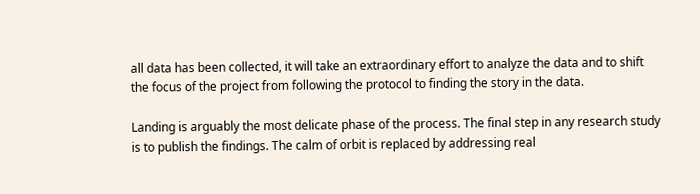all data has been collected, it will take an extraordinary effort to analyze the data and to shift the focus of the project from following the protocol to finding the story in the data.

Landing is arguably the most delicate phase of the process. The final step in any research study is to publish the findings. The calm of orbit is replaced by addressing real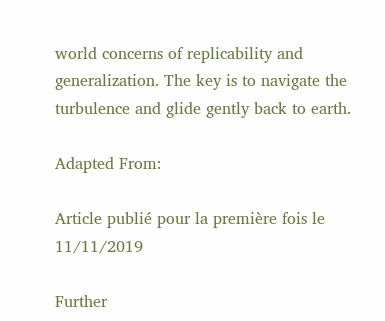world concerns of replicability and generalization. The key is to navigate the turbulence and glide gently back to earth.

Adapted From:

Article publié pour la première fois le 11/11/2019

Further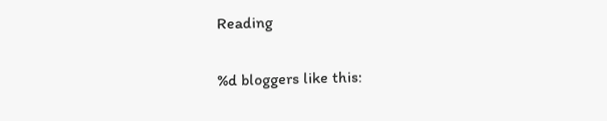Reading

%d bloggers like this: